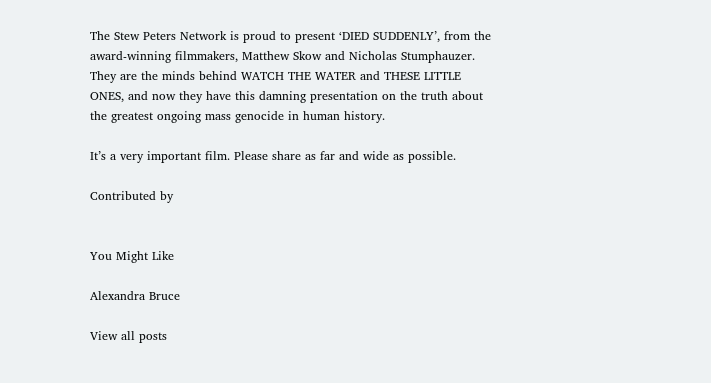The Stew Peters Network is proud to present ‘DIED SUDDENLY’, from the award-winning filmmakers, Matthew Skow and Nicholas Stumphauzer.
They are the minds behind WATCH THE WATER and THESE LITTLE ONES, and now they have this damning presentation on the truth about the greatest ongoing mass genocide in human history.

It’s a very important film. Please share as far and wide as possible.

Contributed by


You Might Like

Alexandra Bruce

View all posts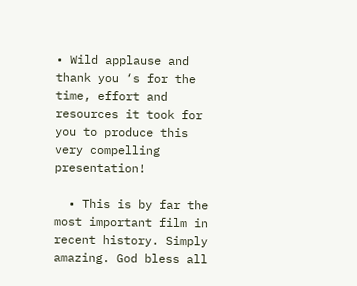• Wild applause and thank you ‘s for the time, effort and resources it took for you to produce this very compelling presentation!

  • This is by far the most important film in recent history. Simply amazing. God bless all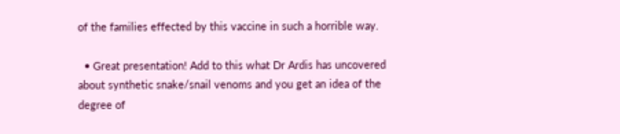of the families effected by this vaccine in such a horrible way.

  • Great presentation! Add to this what Dr Ardis has uncovered about synthetic snake/snail venoms and you get an idea of the degree of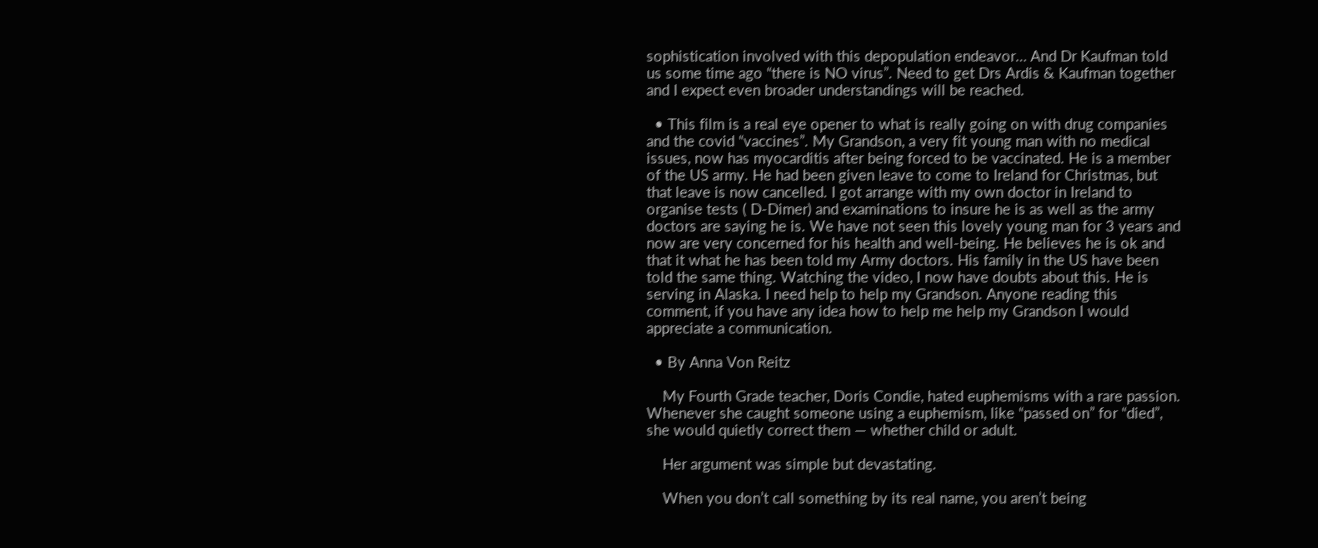sophistication involved with this depopulation endeavor… And Dr Kaufman told us some time ago “there is NO virus”. Need to get Drs Ardis & Kaufman together and I expect even broader understandings will be reached.

  • This film is a real eye opener to what is really going on with drug companies and the covid “vaccines”. My Grandson, a very fit young man with no medical issues, now has myocarditis after being forced to be vaccinated. He is a member of the US army. He had been given leave to come to Ireland for Christmas, but that leave is now cancelled. I got arrange with my own doctor in Ireland to organise tests ( D-Dimer) and examinations to insure he is as well as the army doctors are saying he is. We have not seen this lovely young man for 3 years and now are very concerned for his health and well-being. He believes he is ok and that it what he has been told my Army doctors. His family in the US have been told the same thing. Watching the video, I now have doubts about this. He is serving in Alaska. I need help to help my Grandson. Anyone reading this comment, if you have any idea how to help me help my Grandson I would appreciate a communication.

  • By Anna Von Reitz

    My Fourth Grade teacher, Doris Condie, hated euphemisms with a rare passion. Whenever she caught someone using a euphemism, like “passed on” for “died”, she would quietly correct them — whether child or adult.

    Her argument was simple but devastating.

    When you don’t call something by its real name, you aren’t being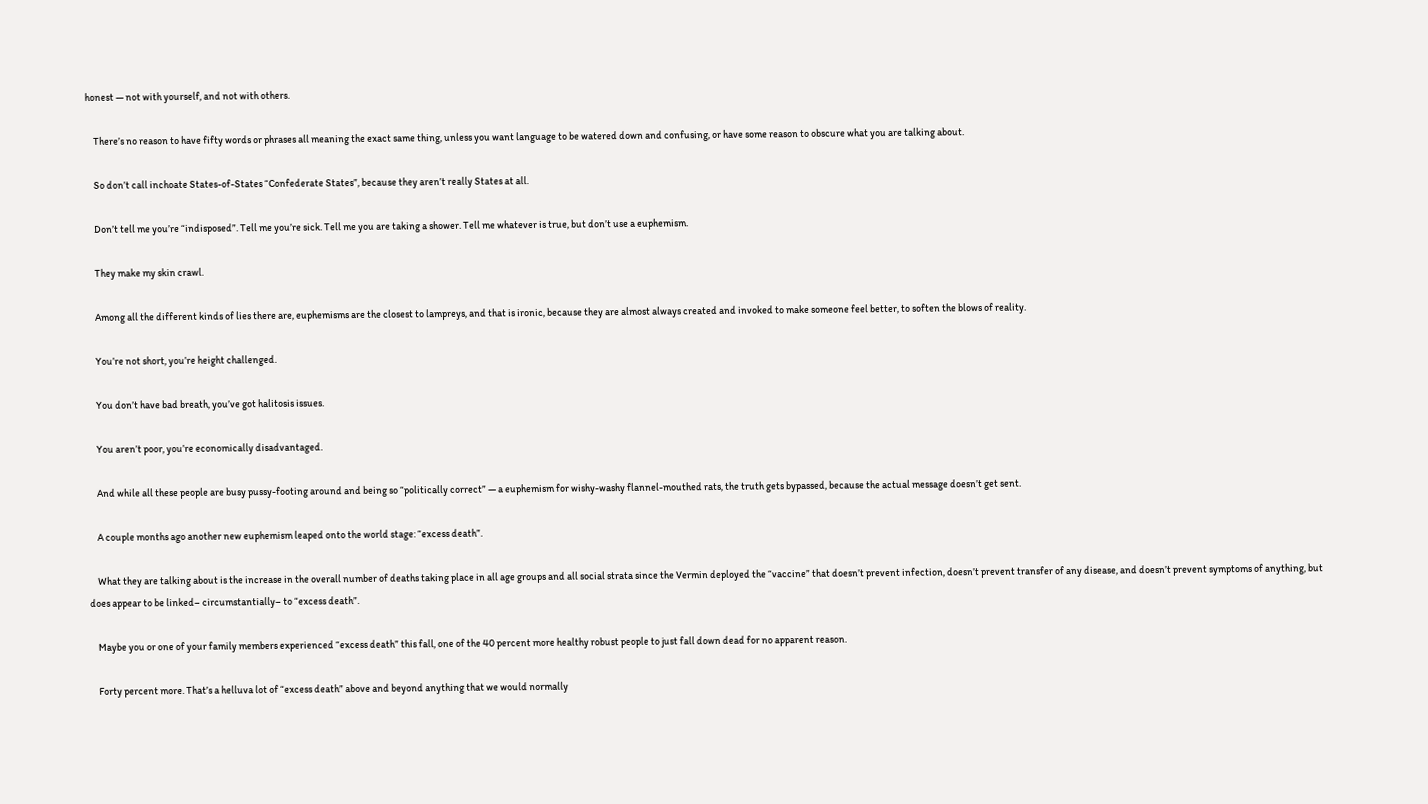honest — not with yourself, and not with others.

    There’s no reason to have fifty words or phrases all meaning the exact same thing, unless you want language to be watered down and confusing, or have some reason to obscure what you are talking about.

    So don’t call inchoate States-of-States “Confederate States”, because they aren’t really States at all.

    Don’t tell me you’re “indisposed”. Tell me you’re sick. Tell me you are taking a shower. Tell me whatever is true, but don’t use a euphemism.

    They make my skin crawl.

    Among all the different kinds of lies there are, euphemisms are the closest to lampreys, and that is ironic, because they are almost always created and invoked to make someone feel better, to soften the blows of reality.

    You’re not short, you’re height challenged.

    You don’t have bad breath, you’ve got halitosis issues.

    You aren’t poor, you’re economically disadvantaged.

    And while all these people are busy pussy-footing around and being so “politically correct” — a euphemism for wishy-washy flannel-mouthed rats, the truth gets bypassed, because the actual message doesn’t get sent.

    A couple months ago another new euphemism leaped onto the world stage: “excess death”.

    What they are talking about is the increase in the overall number of deaths taking place in all age groups and all social strata since the Vermin deployed the “vaccine” that doesn’t prevent infection, doesn’t prevent transfer of any disease, and doesn’t prevent symptoms of anything, but does appear to be linked– circumstantially– to “excess death”.

    Maybe you or one of your family members experienced “excess death” this fall, one of the 40 percent more healthy robust people to just fall down dead for no apparent reason.

    Forty percent more. That’s a helluva lot of “excess death” above and beyond anything that we would normally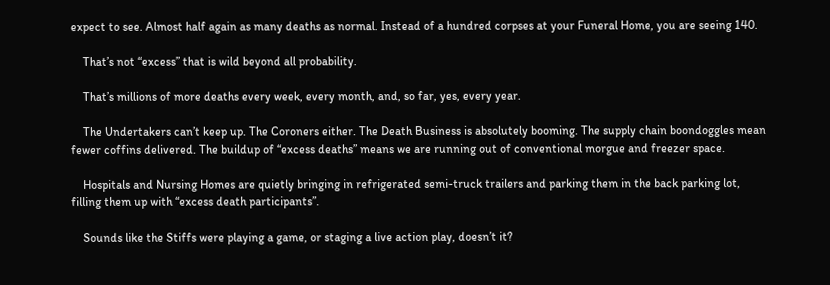expect to see. Almost half again as many deaths as normal. Instead of a hundred corpses at your Funeral Home, you are seeing 140.

    That’s not “excess” that is wild beyond all probability.

    That’s millions of more deaths every week, every month, and, so far, yes, every year.

    The Undertakers can’t keep up. The Coroners either. The Death Business is absolutely booming. The supply chain boondoggles mean fewer coffins delivered. The buildup of “excess deaths” means we are running out of conventional morgue and freezer space.

    Hospitals and Nursing Homes are quietly bringing in refrigerated semi-truck trailers and parking them in the back parking lot, filling them up with “excess death participants”.

    Sounds like the Stiffs were playing a game, or staging a live action play, doesn’t it?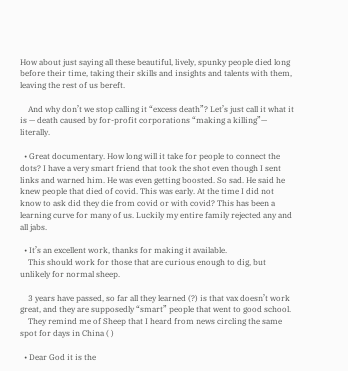How about just saying all these beautiful, lively, spunky people died long before their time, taking their skills and insights and talents with them, leaving the rest of us bereft.

    And why don’t we stop calling it “excess death”? Let’s just call it what it is — death caused by for-profit corporations “making a killing”— literally.

  • Great documentary. How long will it take for people to connect the dots? I have a very smart friend that took the shot even though I sent links and warned him. He was even getting boosted. So sad. He said he knew people that died of covid. This was early. At the time I did not know to ask did they die from covid or with covid? This has been a learning curve for many of us. Luckily my entire family rejected any and all jabs.

  • It’s an excellent work, thanks for making it available.
    This should work for those that are curious enough to dig, but unlikely for normal sheep.

    3 years have passed, so far all they learned (?) is that vax doesn’t work great, and they are supposedly “smart” people that went to good school.
    They remind me of Sheep that I heard from news circling the same spot for days in China ( )

  • Dear God it is the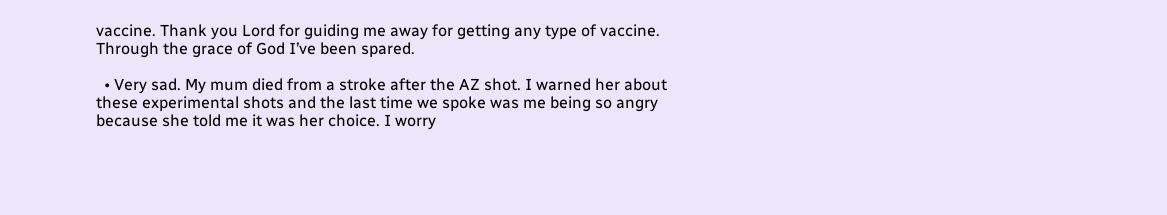vaccine. Thank you Lord for guiding me away for getting any type of vaccine. Through the grace of God I’ve been spared.

  • Very sad. My mum died from a stroke after the AZ shot. I warned her about these experimental shots and the last time we spoke was me being so angry because she told me it was her choice. I worry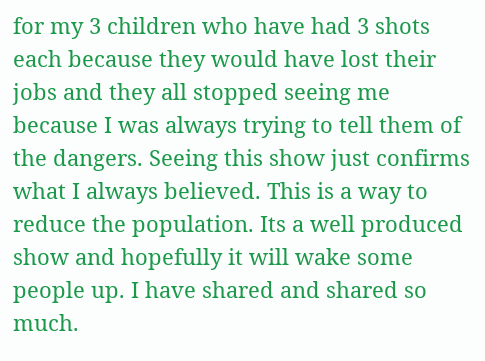for my 3 children who have had 3 shots each because they would have lost their jobs and they all stopped seeing me because I was always trying to tell them of the dangers. Seeing this show just confirms what I always believed. This is a way to reduce the population. Its a well produced show and hopefully it will wake some people up. I have shared and shared so much.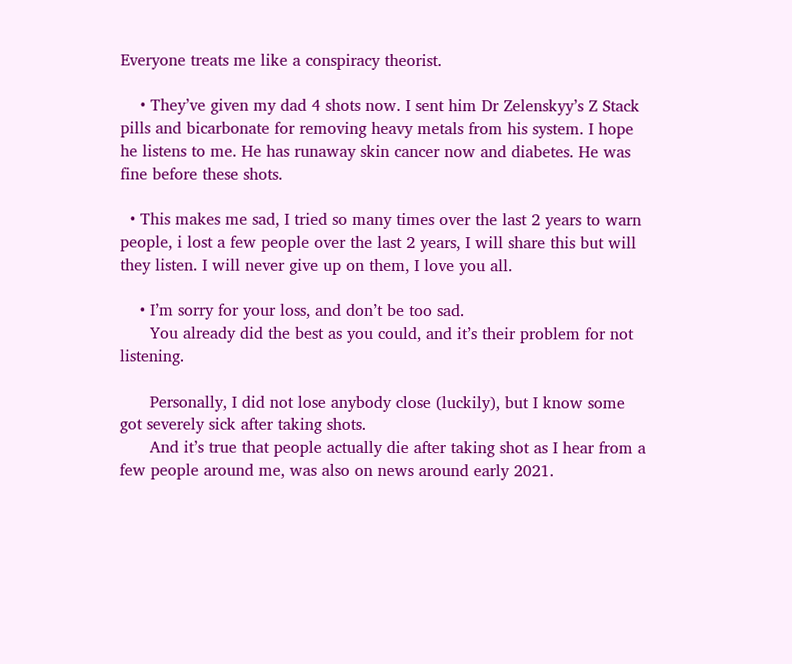Everyone treats me like a conspiracy theorist.

    • They’ve given my dad 4 shots now. I sent him Dr Zelenskyy’s Z Stack pills and bicarbonate for removing heavy metals from his system. I hope he listens to me. He has runaway skin cancer now and diabetes. He was fine before these shots.

  • This makes me sad, I tried so many times over the last 2 years to warn people, i lost a few people over the last 2 years, I will share this but will they listen. I will never give up on them, I love you all.

    • I’m sorry for your loss, and don’t be too sad.
      You already did the best as you could, and it’s their problem for not listening.

      Personally, I did not lose anybody close (luckily), but I know some got severely sick after taking shots.
      And it’s true that people actually die after taking shot as I hear from a few people around me, was also on news around early 2021.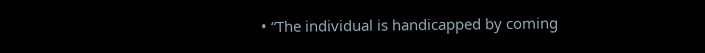• “The individual is handicapped by coming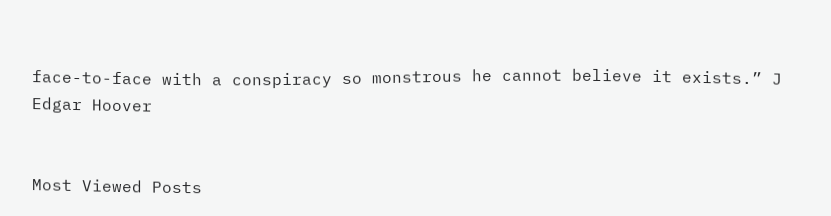face-to-face with a conspiracy so monstrous he cannot believe it exists.” J Edgar Hoover


Most Viewed Posts